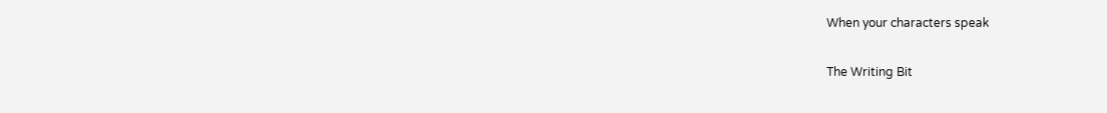When your characters speak

The Writing Bit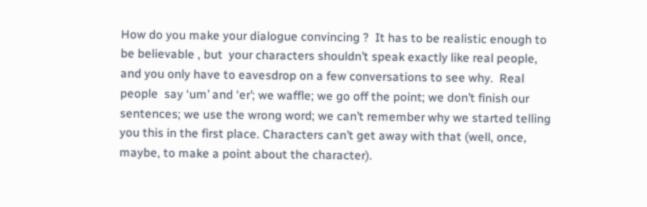How do you make your dialogue convincing ?  It has to be realistic enough to be believable , but  your characters shouldn’t speak exactly like real people, and you only have to eavesdrop on a few conversations to see why.  Real people  say ‘um’ and ‘er’; we waffle; we go off the point; we don’t finish our sentences; we use the wrong word; we can’t remember why we started telling you this in the first place. Characters can’t get away with that (well, once, maybe, to make a point about the character).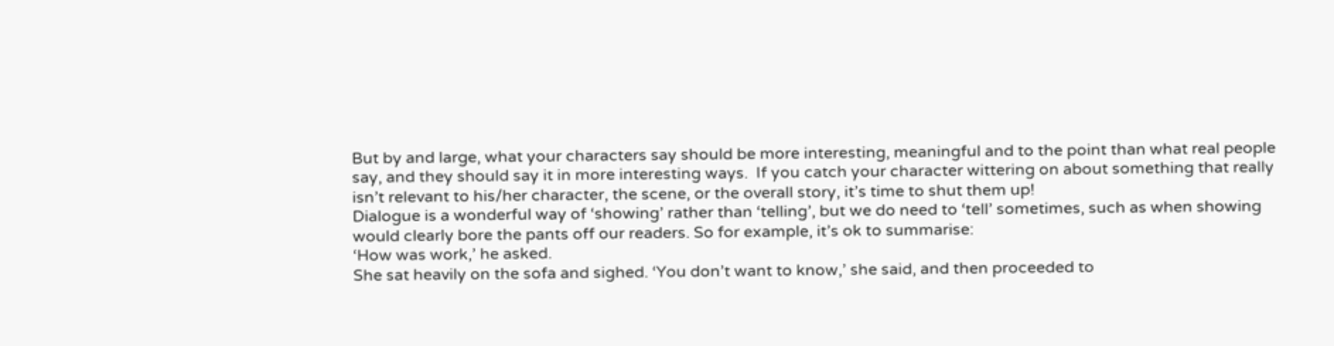But by and large, what your characters say should be more interesting, meaningful and to the point than what real people say, and they should say it in more interesting ways.  If you catch your character wittering on about something that really isn’t relevant to his/her character, the scene, or the overall story, it’s time to shut them up!
Dialogue is a wonderful way of ‘showing’ rather than ‘telling’, but we do need to ‘tell’ sometimes, such as when showing would clearly bore the pants off our readers. So for example, it’s ok to summarise:
‘How was work,’ he asked.
She sat heavily on the sofa and sighed. ‘You don’t want to know,’ she said, and then proceeded to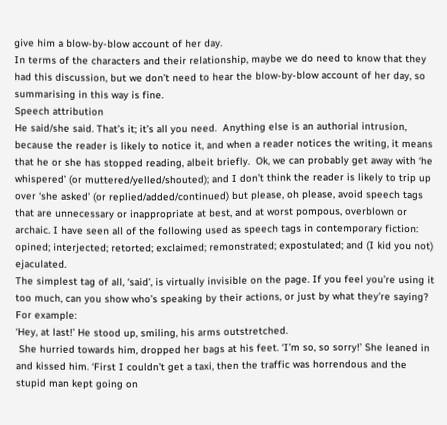give him a blow-by-blow account of her day.
In terms of the characters and their relationship, maybe we do need to know that they had this discussion, but we don’t need to hear the blow-by-blow account of her day, so summarising in this way is fine.
Speech attribution
He said/she said. That’s it; it’s all you need.  Anything else is an authorial intrusion, because the reader is likely to notice it, and when a reader notices the writing, it means that he or she has stopped reading, albeit briefly.  Ok, we can probably get away with ‘he whispered’ (or muttered/yelled/shouted); and I don’t think the reader is likely to trip up over ‘she asked’ (or replied/added/continued) but please, oh please, avoid speech tags that are unnecessary or inappropriate at best, and at worst pompous, overblown or archaic. I have seen all of the following used as speech tags in contemporary fiction:  opined; interjected; retorted; exclaimed; remonstrated; expostulated; and (I kid you not) ejaculated.
The simplest tag of all, ‘said’, is virtually invisible on the page. If you feel you’re using it too much, can you show who’s speaking by their actions, or just by what they’re saying? For example:
‘Hey, at last!’ He stood up, smiling, his arms outstretched.
 She hurried towards him, dropped her bags at his feet. ‘I’m so, so sorry!’ She leaned in and kissed him. ‘First I couldn’t get a taxi, then the traffic was horrendous and the stupid man kept going on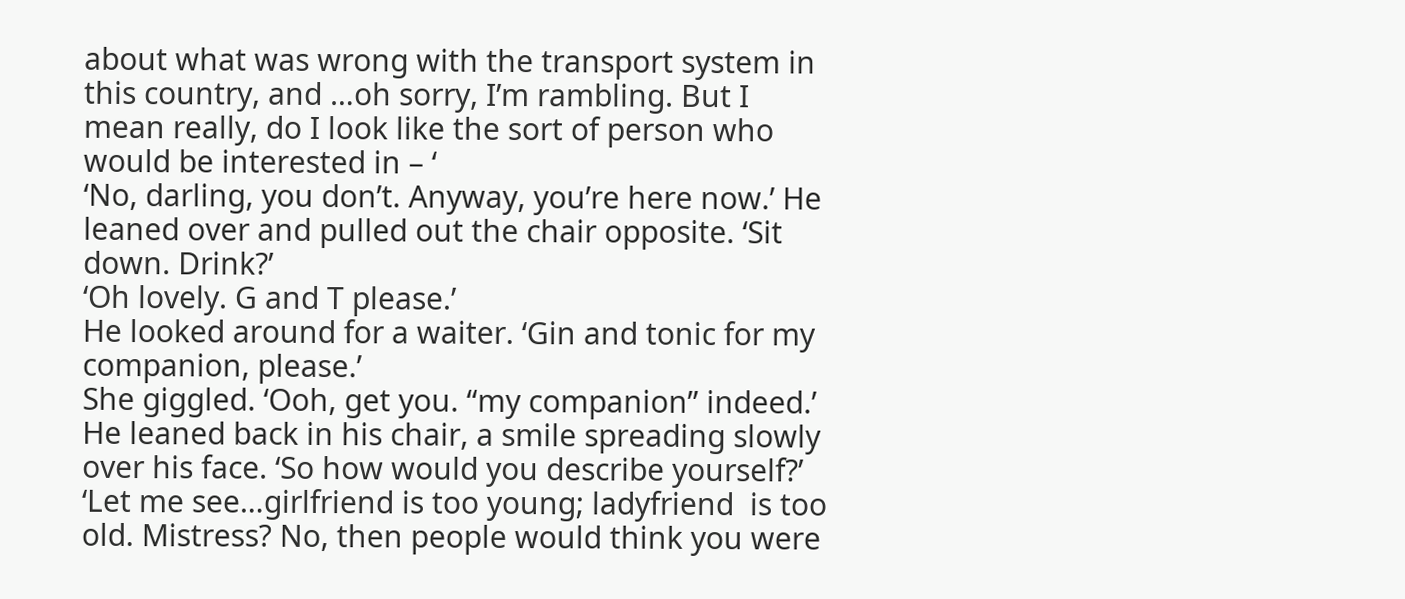about what was wrong with the transport system in this country, and …oh sorry, I’m rambling. But I mean really, do I look like the sort of person who would be interested in – ‘
‘No, darling, you don’t. Anyway, you’re here now.’ He leaned over and pulled out the chair opposite. ‘Sit down. Drink?’
‘Oh lovely. G and T please.’
He looked around for a waiter. ‘Gin and tonic for my companion, please.’
She giggled. ‘Ooh, get you. “my companion” indeed.’
He leaned back in his chair, a smile spreading slowly over his face. ‘So how would you describe yourself?’
‘Let me see…girlfriend is too young; ladyfriend  is too old. Mistress? No, then people would think you were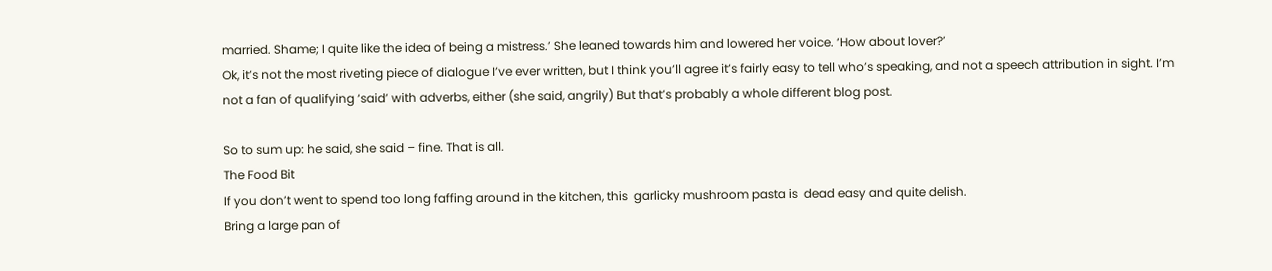married. Shame; I quite like the idea of being a mistress.’ She leaned towards him and lowered her voice. ‘How about lover?’
Ok, it’s not the most riveting piece of dialogue I’ve ever written, but I think you’ll agree it’s fairly easy to tell who’s speaking, and not a speech attribution in sight. I’m not a fan of qualifying ‘said’ with adverbs, either (she said, angrily) But that’s probably a whole different blog post.

So to sum up: he said, she said – fine. That is all.
The Food Bit
If you don’t went to spend too long faffing around in the kitchen, this  garlicky mushroom pasta is  dead easy and quite delish.
Bring a large pan of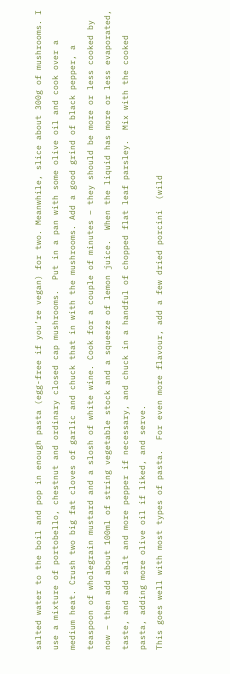salted water to the boil and pop in enough pasta (egg-free if you’re vegan) for two. Meanwhile, slice about 300g of mushrooms. I use a mixture of portobello, chestnut and ordinary closed cap mushrooms.  Put in a pan with some olive oil and cook over a medium heat. Crush two big fat cloves of garlic and chuck that in with the mushrooms. Add a good grind of black pepper, a teaspoon of wholegrain mustard and a slosh of white wine. Cook for a couple of minutes – they should be more or less cooked by now – then add about 100ml of string vegetable stock and a squeeze of lemon juice.  When the liquid has more or less evaporated, taste, and add salt and more pepper if necessary, and chuck in a handful of chopped flat leaf parsley.  Mix with the cooked pasta, adding more olive oil if liked, and serve.
This goes well with most types of pasta.  For even more flavour, add a few dried porcini  (wild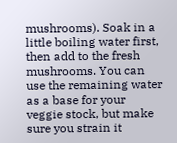mushrooms). Soak in a little boiling water first, then add to the fresh mushrooms. You can use the remaining water as a base for your veggie stock, but make sure you strain it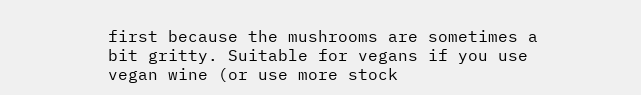first because the mushrooms are sometimes a bit gritty. Suitable for vegans if you use vegan wine (or use more stock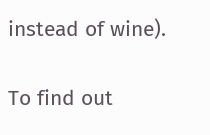instead of wine).

To find out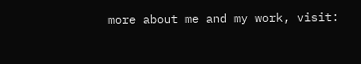more about me and my work, visit: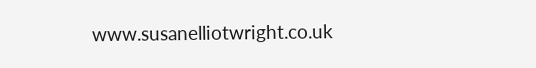www.susanelliotwright.co.uk